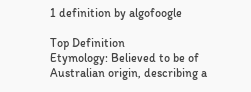1 definition by algofoogle

Top Definition
Etymology: Believed to be of Australian origin, describing a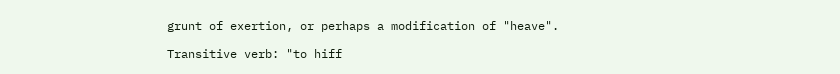grunt of exertion, or perhaps a modification of "heave".

Transitive verb: "to hiff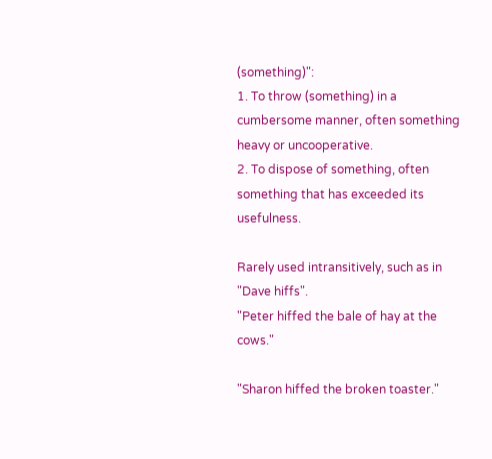(something)":
1. To throw (something) in a cumbersome manner, often something heavy or uncooperative.
2. To dispose of something, often something that has exceeded its usefulness.

Rarely used intransitively, such as in "Dave hiffs".
"Peter hiffed the bale of hay at the cows."

"Sharon hiffed the broken toaster."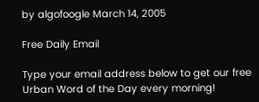by algofoogle March 14, 2005

Free Daily Email

Type your email address below to get our free Urban Word of the Day every morning!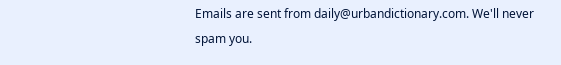Emails are sent from daily@urbandictionary.com. We'll never spam you.